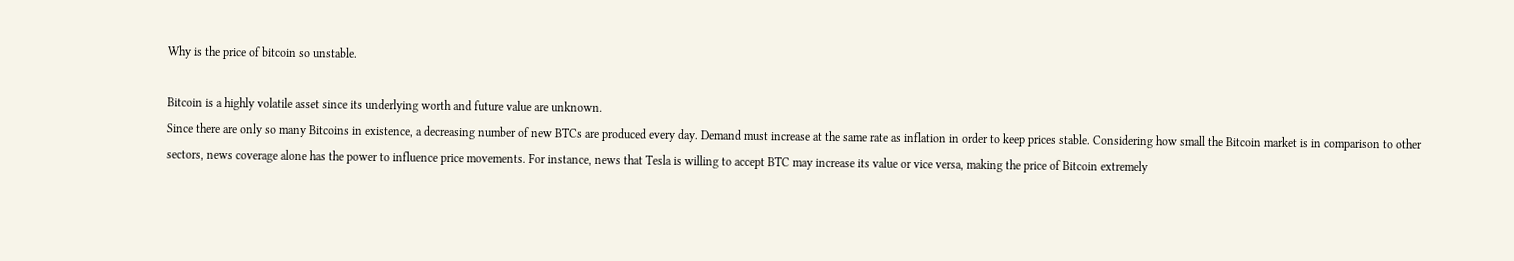Why is the price of bitcoin so unstable.

Bitcoin is a highly volatile asset since its underlying worth and future value are unknown.
Since there are only so many Bitcoins in existence, a decreasing number of new BTCs are produced every day. Demand must increase at the same rate as inflation in order to keep prices stable. Considering how small the Bitcoin market is in comparison to other sectors, news coverage alone has the power to influence price movements. For instance, news that Tesla is willing to accept BTC may increase its value or vice versa, making the price of Bitcoin extremely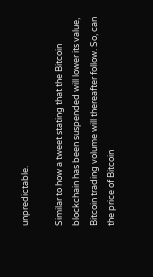unpredictable.

Similar to how a tweet stating that the Bitcoin blockchain has been suspended will lower its value, Bitcoin trading volume will thereafter follow. So, can the price of Bitcoin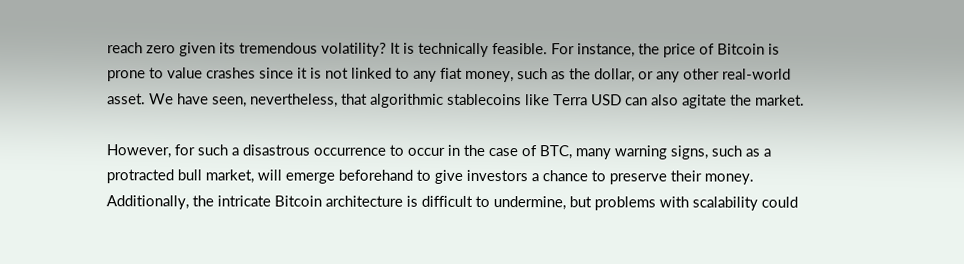reach zero given its tremendous volatility? It is technically feasible. For instance, the price of Bitcoin is prone to value crashes since it is not linked to any fiat money, such as the dollar, or any other real-world asset. We have seen, nevertheless, that algorithmic stablecoins like Terra USD can also agitate the market.

However, for such a disastrous occurrence to occur in the case of BTC, many warning signs, such as a protracted bull market, will emerge beforehand to give investors a chance to preserve their money. Additionally, the intricate Bitcoin architecture is difficult to undermine, but problems with scalability could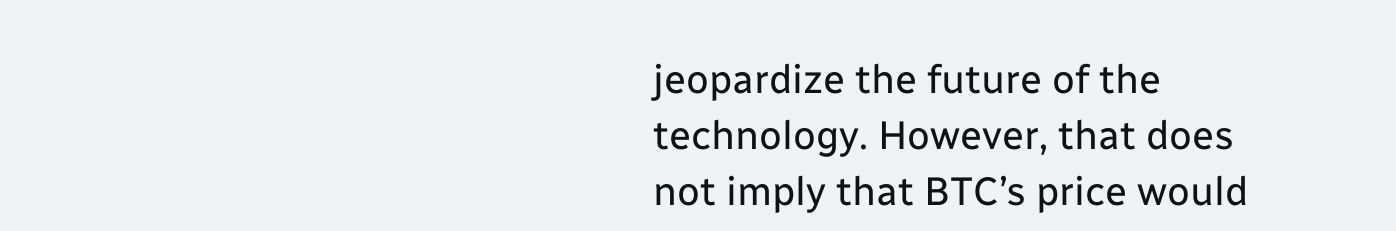jeopardize the future of the technology. However, that does not imply that BTC’s price would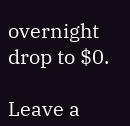overnight drop to $0.

Leave a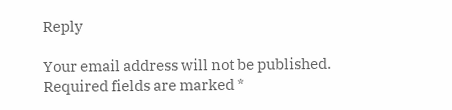Reply

Your email address will not be published. Required fields are marked *